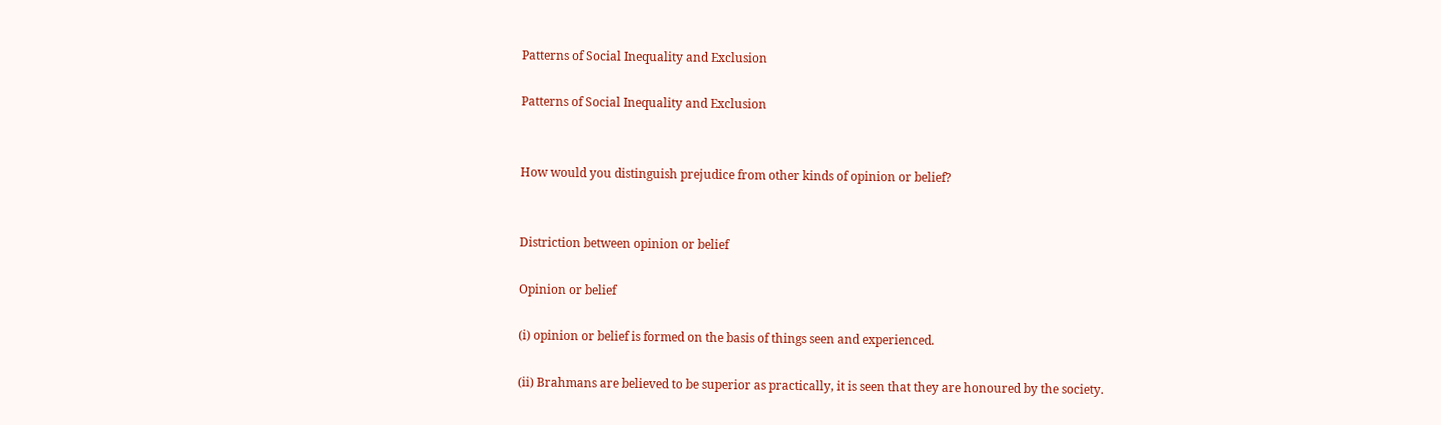Patterns of Social Inequality and Exclusion

Patterns of Social Inequality and Exclusion


How would you distinguish prejudice from other kinds of opinion or belief?


Distriction between opinion or belief

Opinion or belief

(i) opinion or belief is formed on the basis of things seen and experienced.

(ii) Brahmans are believed to be superior as practically, it is seen that they are honoured by the society.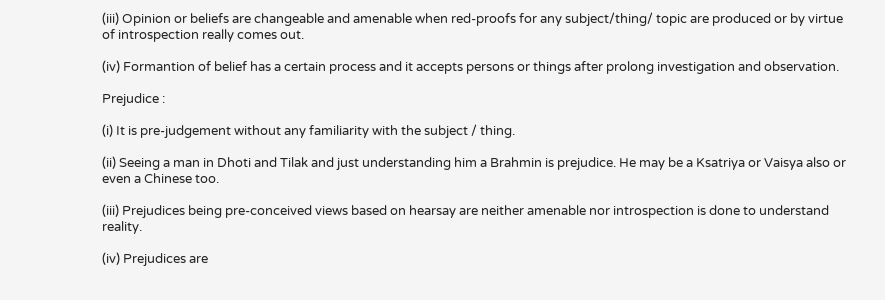(iii) Opinion or beliefs are changeable and amenable when red-proofs for any subject/thing/ topic are produced or by virtue of introspection really comes out.

(iv) Formantion of belief has a certain process and it accepts persons or things after prolong investigation and observation.

Prejudice :

(i) It is pre-judgement without any familiarity with the subject / thing.

(ii) Seeing a man in Dhoti and Tilak and just understanding him a Brahmin is prejudice. He may be a Ksatriya or Vaisya also or even a Chinese too.

(iii) Prejudices being pre-conceived views based on hearsay are neither amenable nor introspection is done to understand reality.

(iv) Prejudices are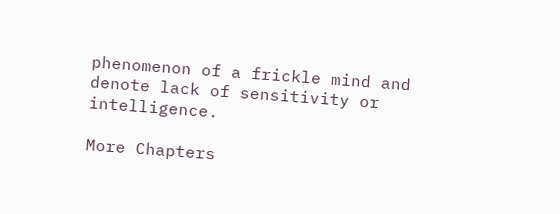phenomenon of a frickle mind and denote lack of sensitivity or intelligence.

More Chapters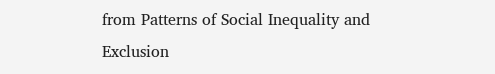from Patterns of Social Inequality and Exclusion